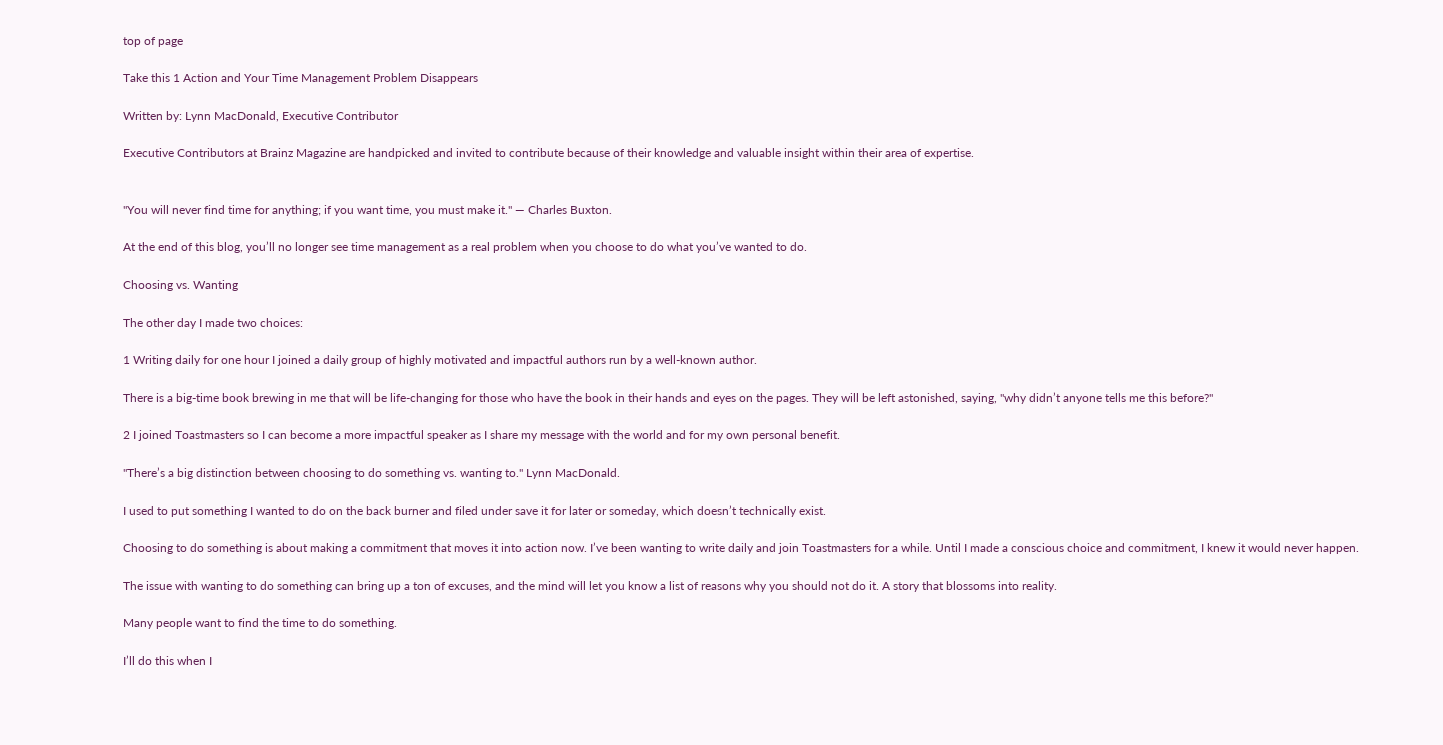top of page

Take this 1 Action and Your Time Management Problem Disappears

Written by: Lynn MacDonald, Executive Contributor

Executive Contributors at Brainz Magazine are handpicked and invited to contribute because of their knowledge and valuable insight within their area of expertise.


"You will never find time for anything; if you want time, you must make it." — Charles Buxton.

At the end of this blog, you’ll no longer see time management as a real problem when you choose to do what you’ve wanted to do.

Choosing vs. Wanting

The other day I made two choices:

1 Writing daily for one hour I joined a daily group of highly motivated and impactful authors run by a well-known author.

There is a big-time book brewing in me that will be life-changing for those who have the book in their hands and eyes on the pages. They will be left astonished, saying, "why didn’t anyone tells me this before?"

2 I joined Toastmasters so I can become a more impactful speaker as I share my message with the world and for my own personal benefit.

"There’s a big distinction between choosing to do something vs. wanting to." Lynn MacDonald.

I used to put something I wanted to do on the back burner and filed under save it for later or someday, which doesn’t technically exist.

Choosing to do something is about making a commitment that moves it into action now. I’ve been wanting to write daily and join Toastmasters for a while. Until I made a conscious choice and commitment, I knew it would never happen.

The issue with wanting to do something can bring up a ton of excuses, and the mind will let you know a list of reasons why you should not do it. A story that blossoms into reality.

Many people want to find the time to do something.

I’ll do this when I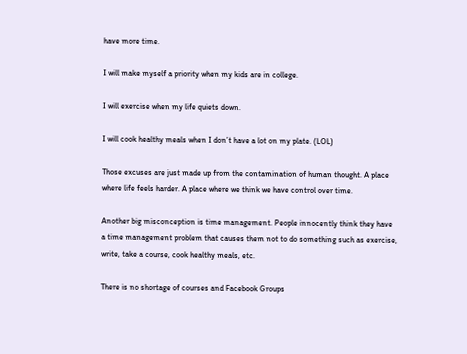have more time.

I will make myself a priority when my kids are in college.

I will exercise when my life quiets down.

I will cook healthy meals when I don’t have a lot on my plate. (LOL)

Those excuses are just made up from the contamination of human thought. A place where life feels harder. A place where we think we have control over time.

Another big misconception is time management. People innocently think they have a time management problem that causes them not to do something such as exercise, write, take a course, cook healthy meals, etc.

There is no shortage of courses and Facebook Groups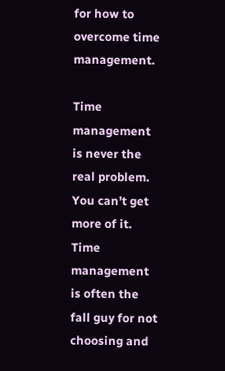for how to overcome time management.

Time management is never the real problem. You can’t get more of it. Time management is often the fall guy for not choosing and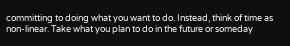committing to doing what you want to do. Instead, think of time as non-linear. Take what you plan to do in the future or someday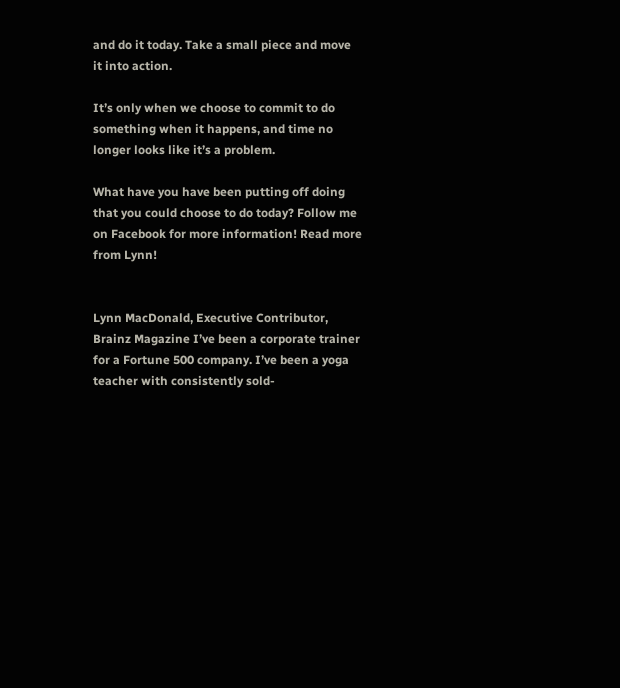and do it today. Take a small piece and move it into action.

It’s only when we choose to commit to do something when it happens, and time no longer looks like it’s a problem.

What have you have been putting off doing that you could choose to do today? Follow me on Facebook for more information! Read more from Lynn!


Lynn MacDonald, Executive Contributor, Brainz Magazine I’ve been a corporate trainer for a Fortune 500 company. I’ve been a yoga teacher with consistently sold-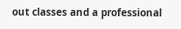out classes and a professional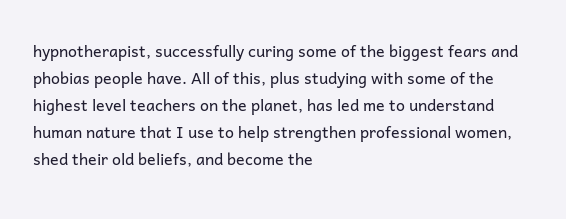hypnotherapist, successfully curing some of the biggest fears and phobias people have. All of this, plus studying with some of the highest level teachers on the planet, has led me to understand human nature that I use to help strengthen professional women, shed their old beliefs, and become the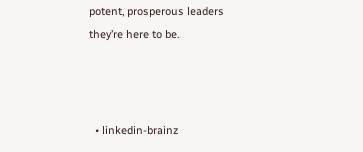potent, prosperous leaders they’re here to be.



  • linkedin-brainz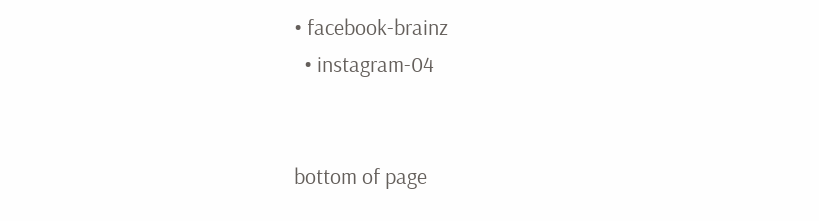• facebook-brainz
  • instagram-04


bottom of page